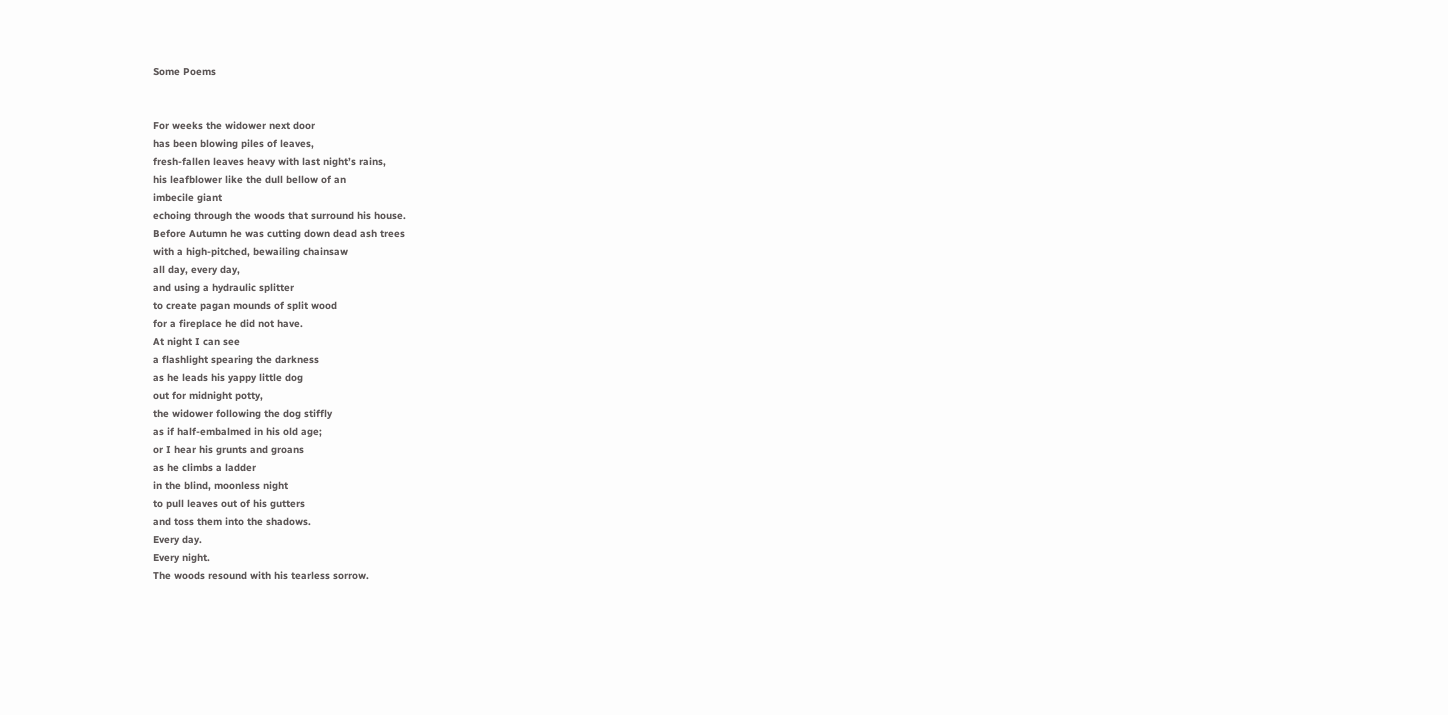Some Poems


For weeks the widower next door
has been blowing piles of leaves,
fresh-fallen leaves heavy with last night’s rains,
his leafblower like the dull bellow of an
imbecile giant
echoing through the woods that surround his house.
Before Autumn he was cutting down dead ash trees
with a high-pitched, bewailing chainsaw
all day, every day,
and using a hydraulic splitter
to create pagan mounds of split wood
for a fireplace he did not have.
At night I can see
a flashlight spearing the darkness
as he leads his yappy little dog
out for midnight potty,
the widower following the dog stiffly
as if half-embalmed in his old age;
or I hear his grunts and groans
as he climbs a ladder
in the blind, moonless night
to pull leaves out of his gutters
and toss them into the shadows.
Every day.
Every night.
The woods resound with his tearless sorrow.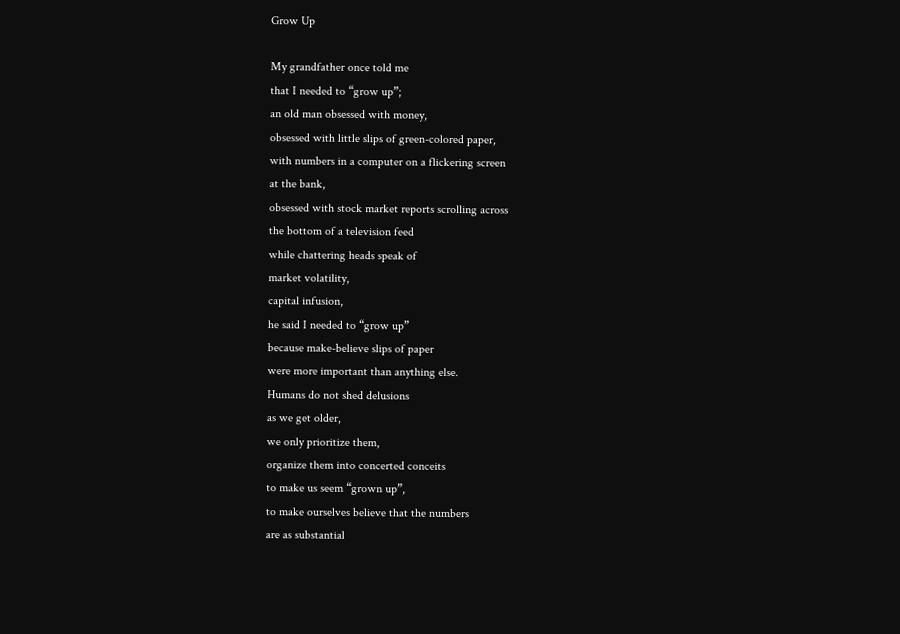Grow Up

My grandfather once told me
that I needed to “grow up”;
an old man obsessed with money,
obsessed with little slips of green-colored paper,
with numbers in a computer on a flickering screen
at the bank,
obsessed with stock market reports scrolling across
the bottom of a television feed
while chattering heads speak of
market volatility,
capital infusion,
he said I needed to “grow up”
because make-believe slips of paper
were more important than anything else.
Humans do not shed delusions
as we get older,
we only prioritize them,
organize them into concerted conceits
to make us seem “grown up”,
to make ourselves believe that the numbers
are as substantial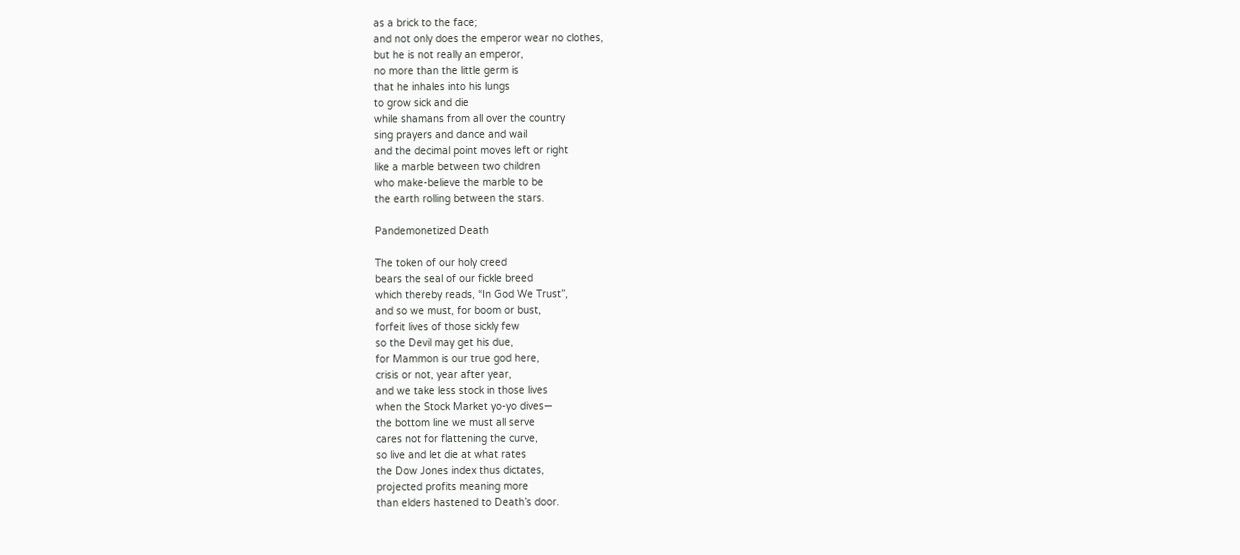as a brick to the face;
and not only does the emperor wear no clothes,
but he is not really an emperor,
no more than the little germ is
that he inhales into his lungs
to grow sick and die
while shamans from all over the country
sing prayers and dance and wail
and the decimal point moves left or right
like a marble between two children
who make-believe the marble to be
the earth rolling between the stars.

Pandemonetized Death

The token of our holy creed
bears the seal of our fickle breed
which thereby reads, “In God We Trust”,
and so we must, for boom or bust,
forfeit lives of those sickly few
so the Devil may get his due,
for Mammon is our true god here,
crisis or not, year after year,
and we take less stock in those lives
when the Stock Market yo-yo dives—
the bottom line we must all serve
cares not for flattening the curve,
so live and let die at what rates
the Dow Jones index thus dictates,
projected profits meaning more
than elders hastened to Death’s door.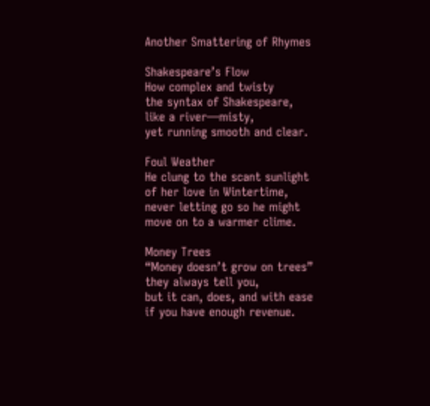Another Smattering of Rhymes

Shakespeare’s Flow
How complex and twisty
the syntax of Shakespeare,
like a river—misty,
yet running smooth and clear.

Foul Weather
He clung to the scant sunlight
of her love in Wintertime,
never letting go so he might
move on to a warmer clime.

Money Trees
“Money doesn’t grow on trees”
they always tell you,
but it can, does, and with ease
if you have enough revenue.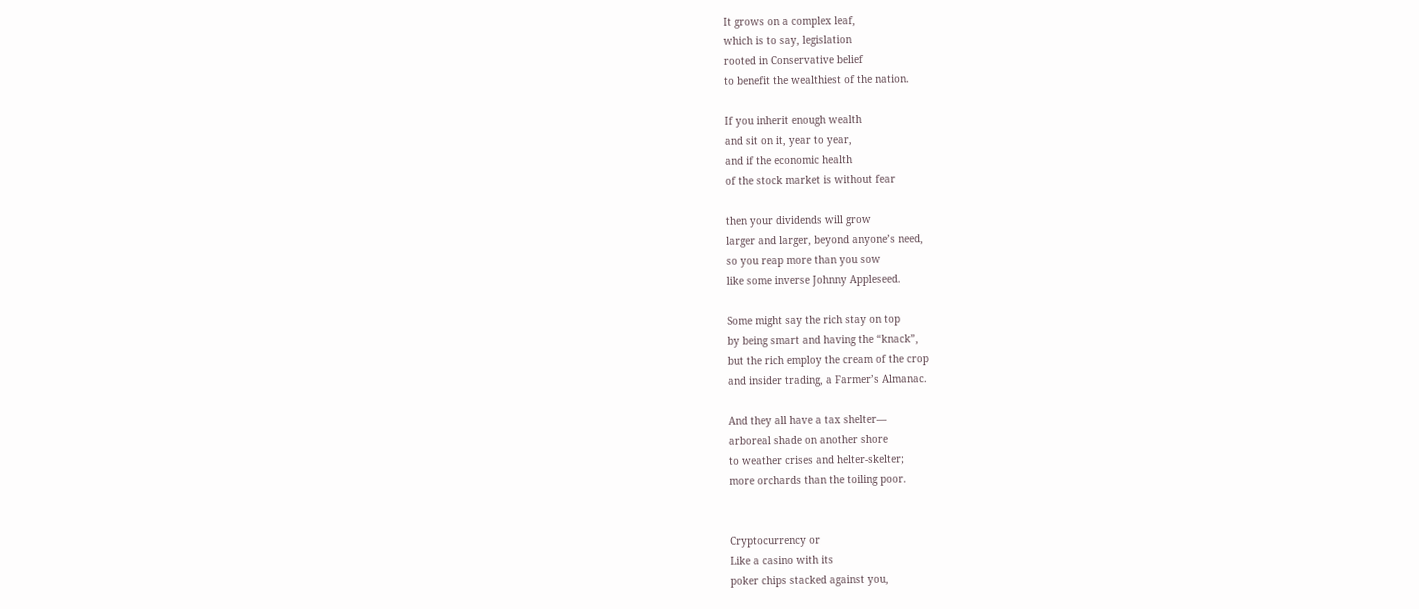It grows on a complex leaf,
which is to say, legislation
rooted in Conservative belief
to benefit the wealthiest of the nation.

If you inherit enough wealth
and sit on it, year to year,
and if the economic health
of the stock market is without fear

then your dividends will grow
larger and larger, beyond anyone’s need,
so you reap more than you sow
like some inverse Johnny Appleseed.

Some might say the rich stay on top
by being smart and having the “knack”,
but the rich employ the cream of the crop
and insider trading, a Farmer’s Almanac.

And they all have a tax shelter—
arboreal shade on another shore
to weather crises and helter-skelter;
more orchards than the toiling poor.


Cryptocurrency or
Like a casino with its
poker chips stacked against you,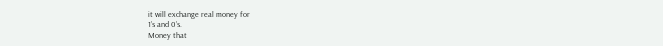it will exchange real money for
1’s and 0’s.
Money that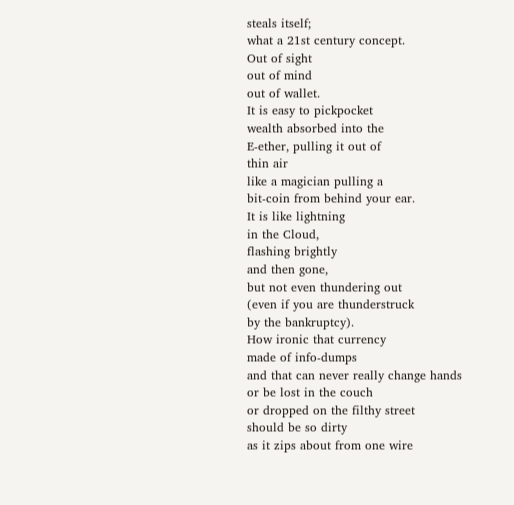steals itself;
what a 21st century concept.
Out of sight
out of mind
out of wallet.
It is easy to pickpocket
wealth absorbed into the
E-ether, pulling it out of
thin air
like a magician pulling a
bit-coin from behind your ear.
It is like lightning
in the Cloud,
flashing brightly
and then gone,
but not even thundering out
(even if you are thunderstruck
by the bankruptcy).
How ironic that currency
made of info-dumps
and that can never really change hands
or be lost in the couch
or dropped on the filthy street
should be so dirty
as it zips about from one wire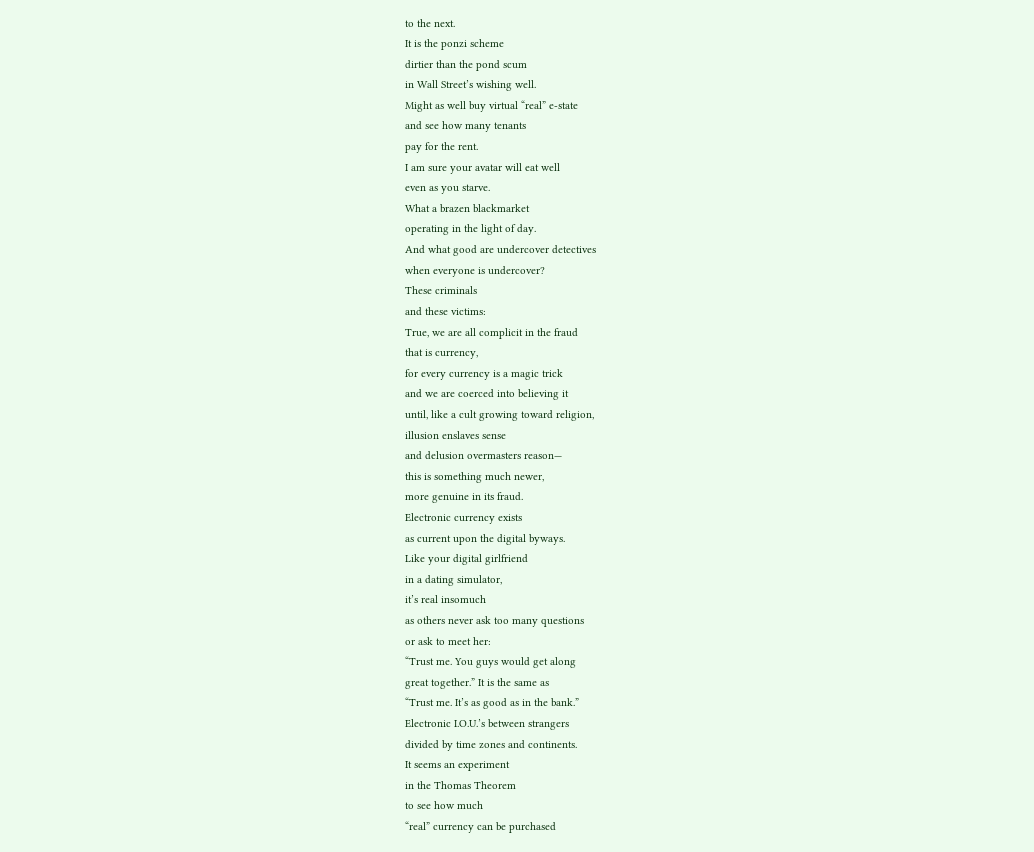to the next.
It is the ponzi scheme
dirtier than the pond scum
in Wall Street’s wishing well.
Might as well buy virtual “real” e-state
and see how many tenants
pay for the rent.
I am sure your avatar will eat well
even as you starve.
What a brazen blackmarket
operating in the light of day.
And what good are undercover detectives
when everyone is undercover?
These criminals
and these victims:
True, we are all complicit in the fraud
that is currency,
for every currency is a magic trick
and we are coerced into believing it
until, like a cult growing toward religion,
illusion enslaves sense
and delusion overmasters reason—
this is something much newer,
more genuine in its fraud.
Electronic currency exists
as current upon the digital byways.
Like your digital girlfriend
in a dating simulator,
it’s real insomuch
as others never ask too many questions
or ask to meet her:
“Trust me. You guys would get along
great together.” It is the same as
“Trust me. It’s as good as in the bank.”
Electronic I.O.U.’s between strangers
divided by time zones and continents.
It seems an experiment
in the Thomas Theorem
to see how much
“real” currency can be purchased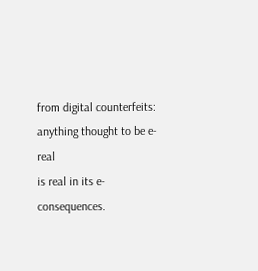from digital counterfeits:
anything thought to be e-real
is real in its e-consequences.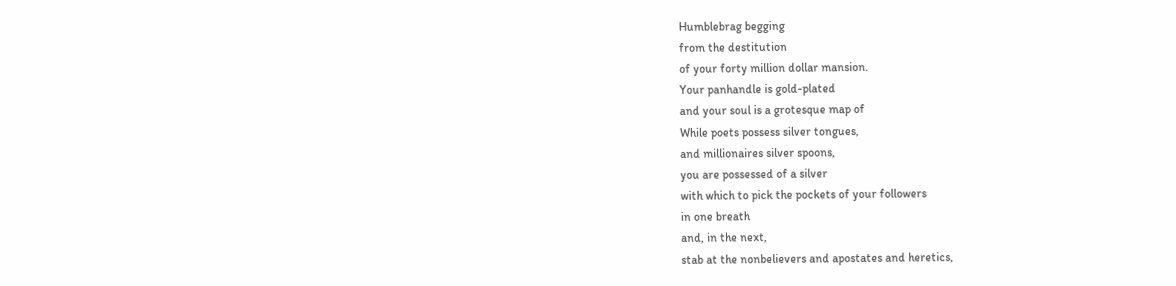Humblebrag begging
from the destitution
of your forty million dollar mansion.
Your panhandle is gold-plated
and your soul is a grotesque map of
While poets possess silver tongues,
and millionaires silver spoons,
you are possessed of a silver
with which to pick the pockets of your followers
in one breath
and, in the next,
stab at the nonbelievers and apostates and heretics,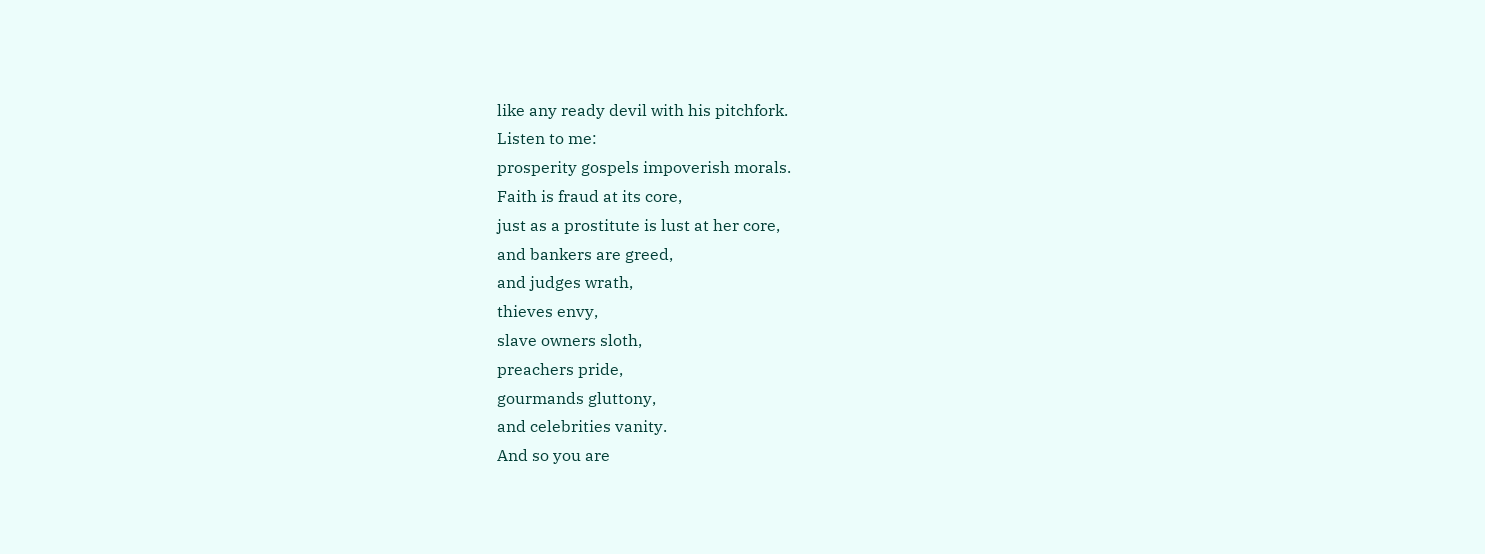like any ready devil with his pitchfork.
Listen to me:
prosperity gospels impoverish morals.
Faith is fraud at its core,
just as a prostitute is lust at her core,
and bankers are greed,
and judges wrath,
thieves envy,
slave owners sloth,
preachers pride,
gourmands gluttony,
and celebrities vanity.
And so you are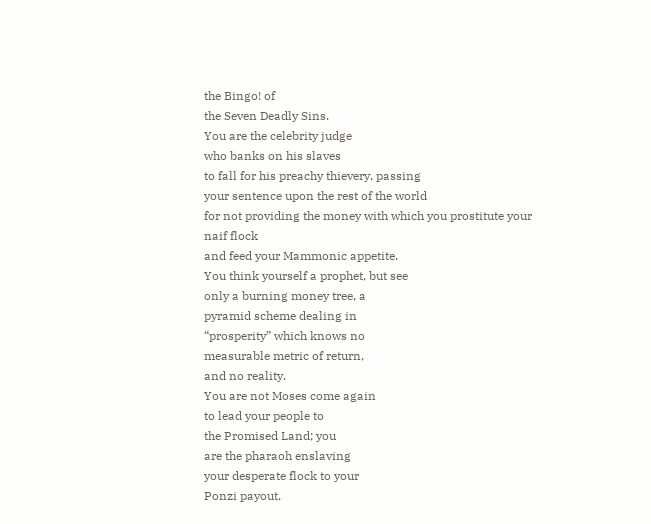the Bingo! of
the Seven Deadly Sins.
You are the celebrity judge
who banks on his slaves
to fall for his preachy thievery, passing
your sentence upon the rest of the world
for not providing the money with which you prostitute your
naif flock
and feed your Mammonic appetite.
You think yourself a prophet, but see
only a burning money tree, a
pyramid scheme dealing in
“prosperity” which knows no
measurable metric of return,
and no reality.
You are not Moses come again
to lead your people to
the Promised Land; you
are the pharaoh enslaving
your desperate flock to your
Ponzi payout.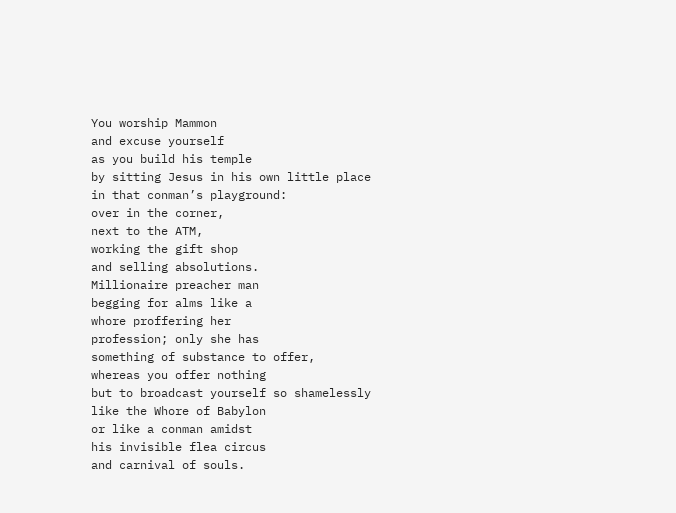You worship Mammon
and excuse yourself
as you build his temple
by sitting Jesus in his own little place
in that conman’s playground:
over in the corner,
next to the ATM,
working the gift shop
and selling absolutions.
Millionaire preacher man
begging for alms like a
whore proffering her
profession; only she has
something of substance to offer,
whereas you offer nothing
but to broadcast yourself so shamelessly
like the Whore of Babylon
or like a conman amidst
his invisible flea circus
and carnival of souls.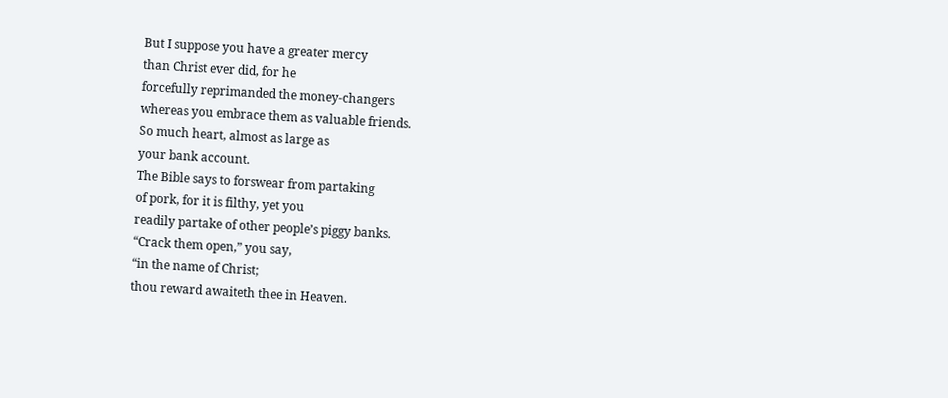But I suppose you have a greater mercy
than Christ ever did, for he
forcefully reprimanded the money-changers
whereas you embrace them as valuable friends.
So much heart, almost as large as
your bank account.
The Bible says to forswear from partaking
of pork, for it is filthy, yet you
readily partake of other people’s piggy banks.
“Crack them open,” you say,
“in the name of Christ;
thou reward awaiteth thee in Heaven.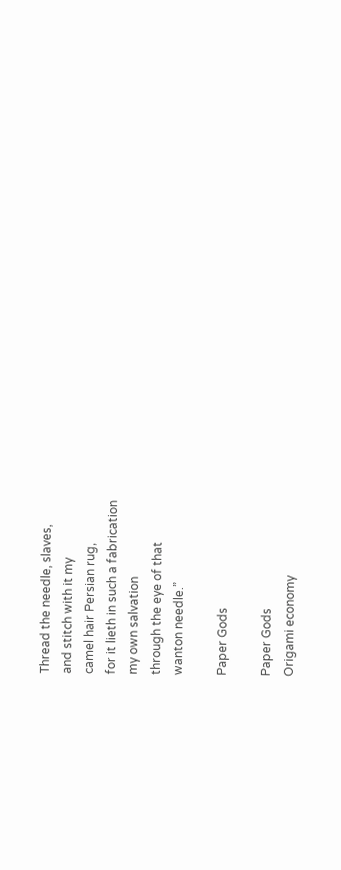Thread the needle, slaves,
and stitch with it my
camel hair Persian rug,
for it lieth in such a fabrication
my own salvation
through the eye of that
wanton needle.”

Paper Gods

Paper Gods
Origami economy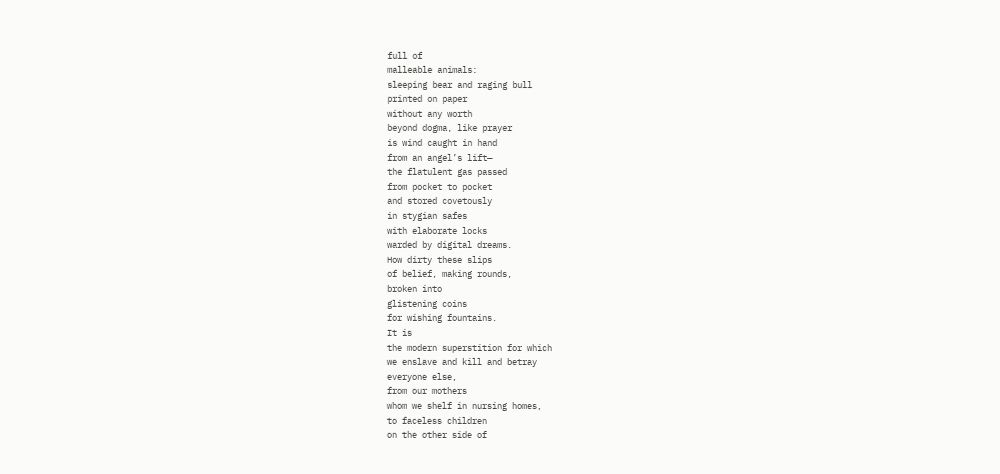full of
malleable animals:
sleeping bear and raging bull
printed on paper
without any worth
beyond dogma, like prayer
is wind caught in hand
from an angel’s lift—
the flatulent gas passed
from pocket to pocket
and stored covetously
in stygian safes
with elaborate locks
warded by digital dreams.
How dirty these slips
of belief, making rounds,
broken into
glistening coins
for wishing fountains.
It is
the modern superstition for which
we enslave and kill and betray
everyone else,
from our mothers
whom we shelf in nursing homes,
to faceless children
on the other side of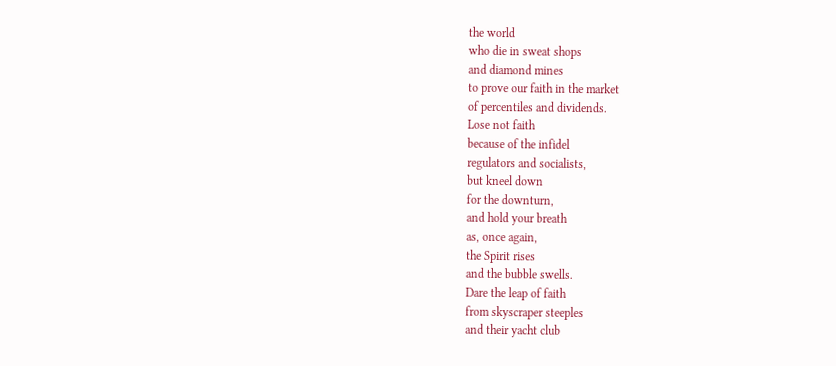the world
who die in sweat shops
and diamond mines
to prove our faith in the market
of percentiles and dividends.
Lose not faith
because of the infidel
regulators and socialists,
but kneel down
for the downturn,
and hold your breath
as, once again,
the Spirit rises
and the bubble swells.
Dare the leap of faith
from skyscraper steeples
and their yacht club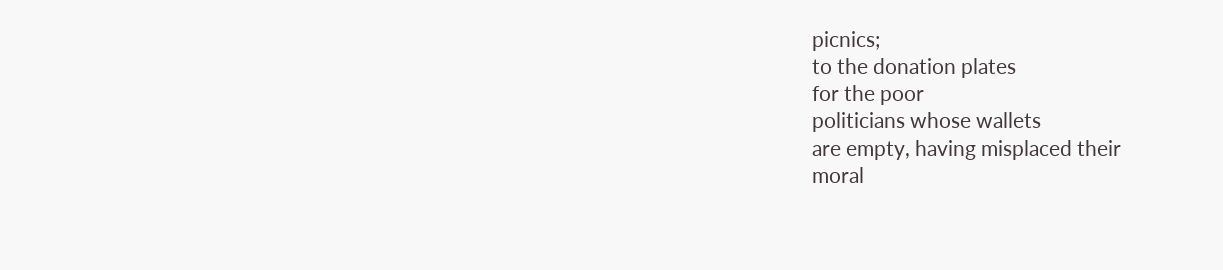picnics;
to the donation plates
for the poor
politicians whose wallets
are empty, having misplaced their
moral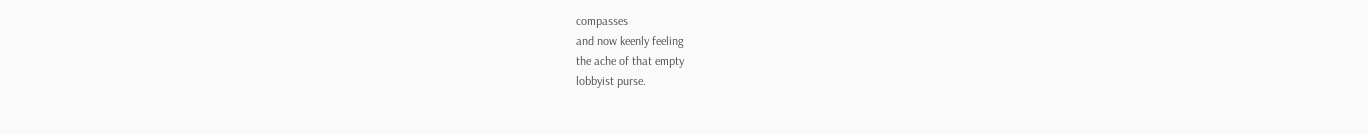compasses
and now keenly feeling
the ache of that empty
lobbyist purse.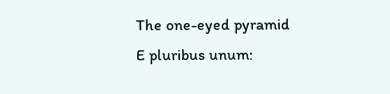The one-eyed pyramid
E pluribus unum: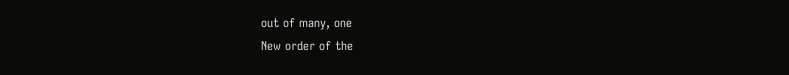out of many, one
New order of the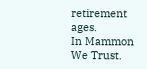retirement ages.
In Mammon We Trust.